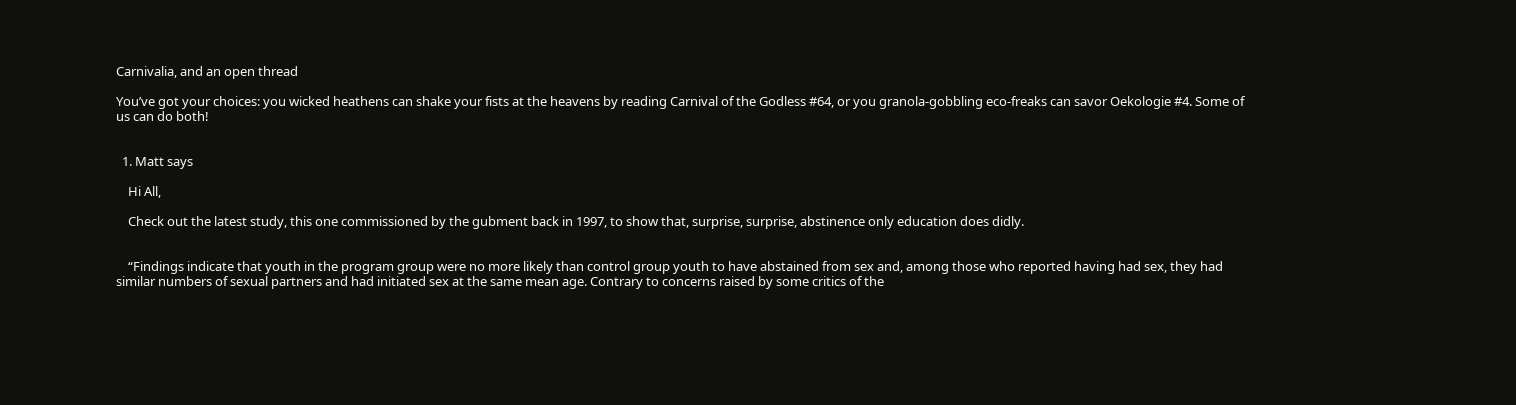Carnivalia, and an open thread

You’ve got your choices: you wicked heathens can shake your fists at the heavens by reading Carnival of the Godless #64, or you granola-gobbling eco-freaks can savor Oekologie #4. Some of us can do both!


  1. Matt says

    Hi All,

    Check out the latest study, this one commissioned by the gubment back in 1997, to show that, surprise, surprise, abstinence only education does didly.


    “Findings indicate that youth in the program group were no more likely than control group youth to have abstained from sex and, among those who reported having had sex, they had similar numbers of sexual partners and had initiated sex at the same mean age. Contrary to concerns raised by some critics of the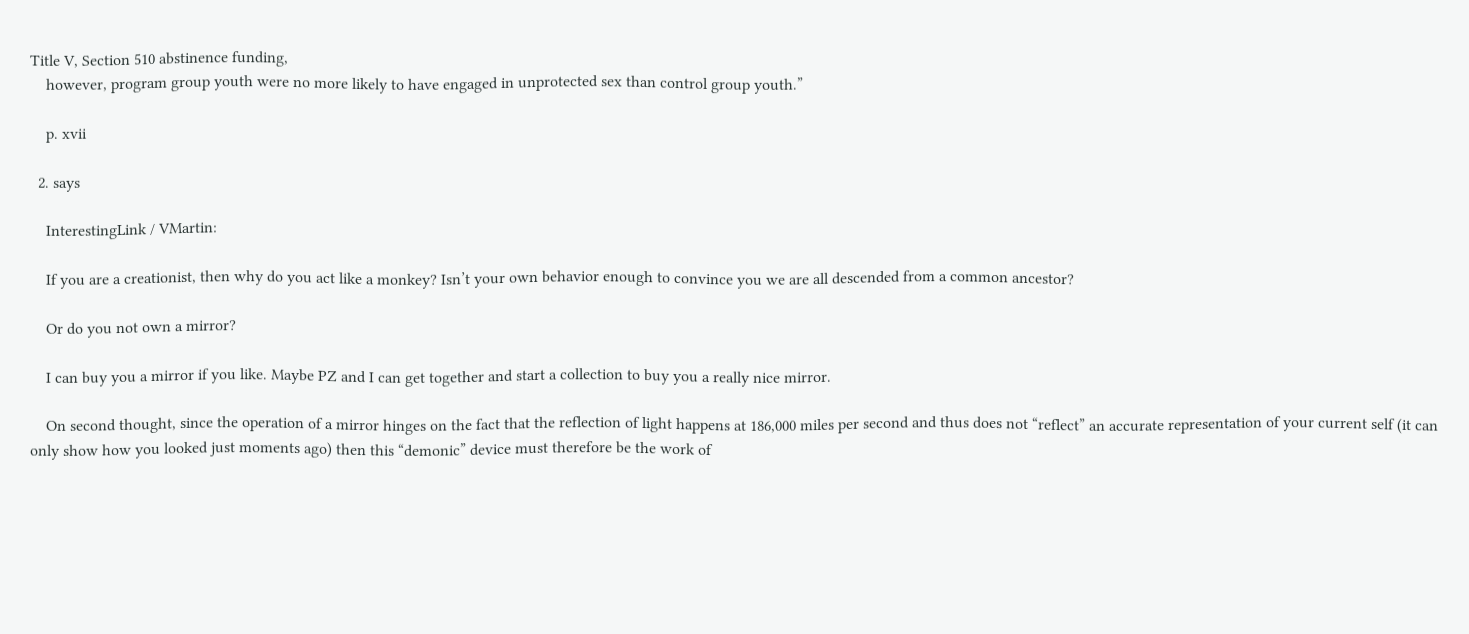Title V, Section 510 abstinence funding,
    however, program group youth were no more likely to have engaged in unprotected sex than control group youth.”

    p. xvii

  2. says

    InterestingLink / VMartin:

    If you are a creationist, then why do you act like a monkey? Isn’t your own behavior enough to convince you we are all descended from a common ancestor?

    Or do you not own a mirror?

    I can buy you a mirror if you like. Maybe PZ and I can get together and start a collection to buy you a really nice mirror.

    On second thought, since the operation of a mirror hinges on the fact that the reflection of light happens at 186,000 miles per second and thus does not “reflect” an accurate representation of your current self (it can only show how you looked just moments ago) then this “demonic” device must therefore be the work of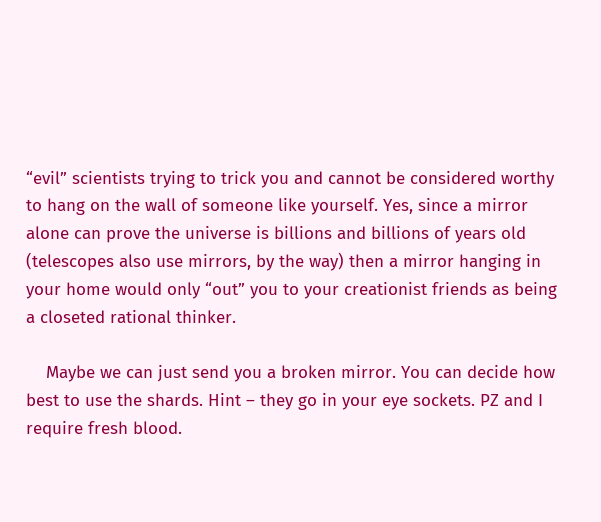“evil” scientists trying to trick you and cannot be considered worthy to hang on the wall of someone like yourself. Yes, since a mirror alone can prove the universe is billions and billions of years old (telescopes also use mirrors, by the way) then a mirror hanging in your home would only “out” you to your creationist friends as being a closeted rational thinker.

    Maybe we can just send you a broken mirror. You can decide how best to use the shards. Hint – they go in your eye sockets. PZ and I require fresh blood.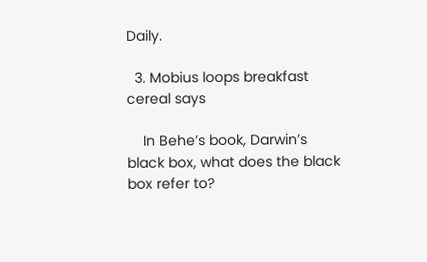Daily.

  3. Mobius loops breakfast cereal says

    In Behe’s book, Darwin’s black box, what does the black box refer to?